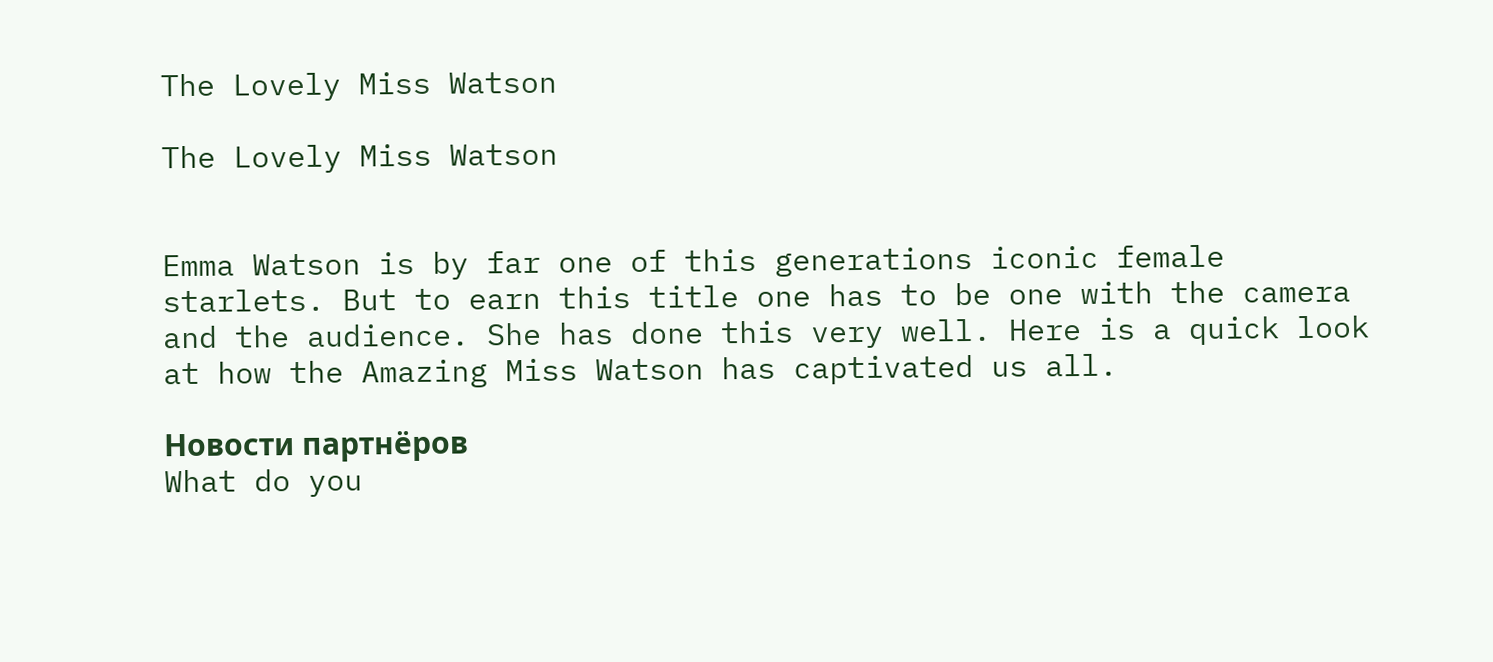The Lovely Miss Watson

The Lovely Miss Watson


Emma Watson is by far one of this generations iconic female starlets. But to earn this title one has to be one with the camera and the audience. She has done this very well. Here is a quick look at how the Amazing Miss Watson has captivated us all.

Новости партнёров
What do you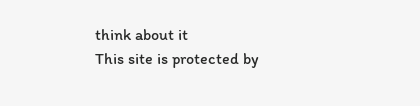think about it
This site is protected by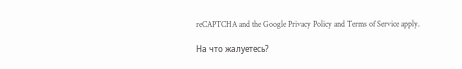reCAPTCHA and the Google Privacy Policy and Terms of Service apply.

На что жалуетесь?